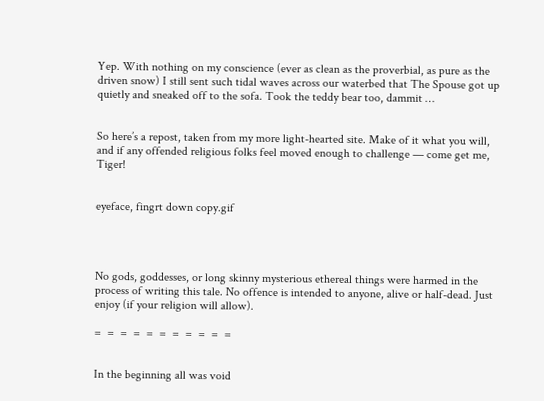Yep. With nothing on my conscience (ever as clean as the proverbial, as pure as the driven snow) I still sent such tidal waves across our waterbed that The Spouse got up quietly and sneaked off to the sofa. Took the teddy bear too, dammit …


So here’s a repost, taken from my more light-hearted site. Make of it what you will, and if any offended religious folks feel moved enough to challenge — come get me, Tiger!


eyeface, fingrt down copy.gif




No gods, goddesses, or long skinny mysterious ethereal things were harmed in the process of writing this tale. No offence is intended to anyone, alive or half-dead. Just enjoy (if your religion will allow).

=  =  =  =  =  =  =  =  =  =  =


In the beginning all was void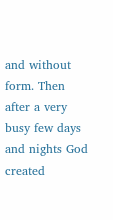and without form. Then after a very busy few days and nights God created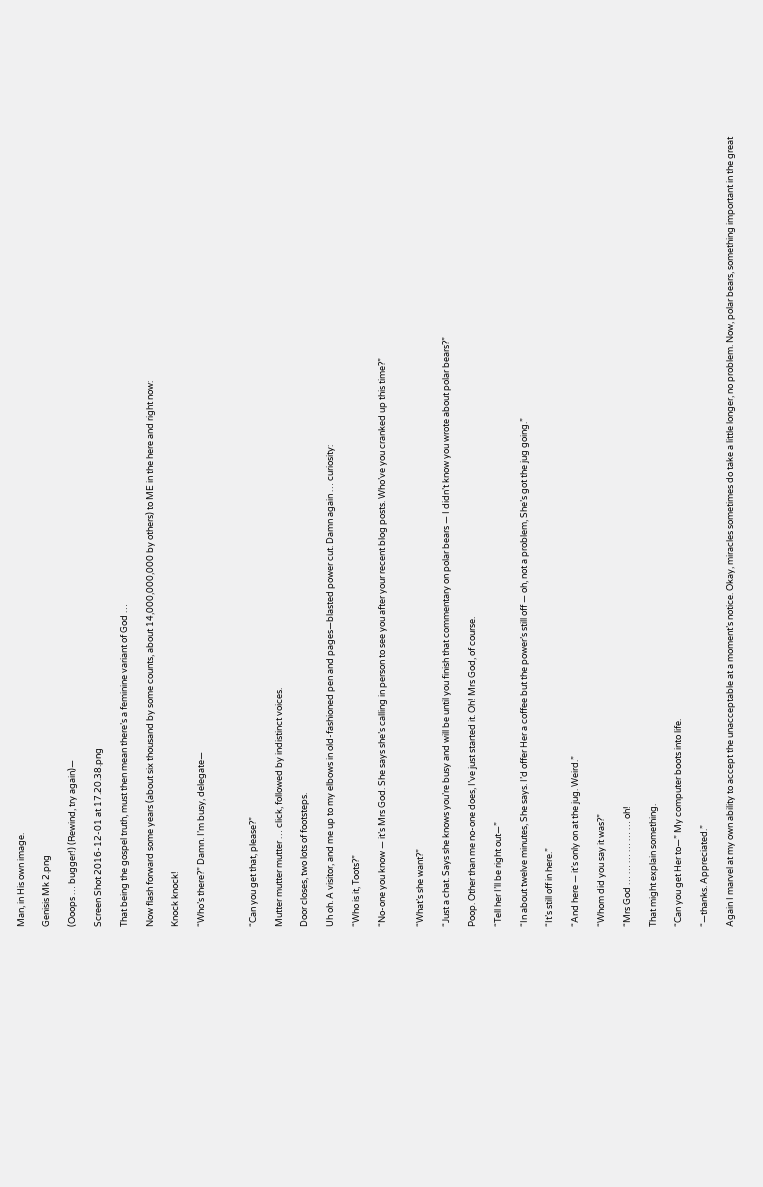Man, in His own image.

Genisis Mk 2.png

(Ooops … bugger!) (Rewind, try again)—

Screen Shot 2016-12-01 at 17.20.38.png

That being the gospel truth, must then mean there’s a feminine variant of God …

Now flash forward some years (about six thousand by some counts, about 14,000,000,000 by others) to ME in the here and right now:

Knock knock!

“Who’s there?” Damn. I’m busy, delegate—



“Can you get that, please?”

Mutter mutter mutter … click, followed by indistinct voices.

Door closes, two lots of footsteps.

Uh oh. A visitor, and me up to my elbows in old-fashioned pen and pages—blasted power cut. Damn again … curiosity:

“Who is it, Toots?”

“No-one you know — it’s Mrs God. She says she’s calling in person to see you after your recent blog posts. Who’ve you cranked up this time?”


“What’s she want?”

“Just a chat. Says she knows you’re busy and will be until you finish that commentary on polar bears — I didn’t know you wrote about polar bears?”

Poop. Other than me no-one does, I’ve just started it. Oh! Mrs God, of course.

“Tell her I’ll be right out—”

“In about twelve minutes, She says. I’d offer Her a coffee but the power’s still off — oh, not a problem, She’s got the jug going.”

“It’s still off in here.”

“And here — it’s only on at the jug. Weird.”

“Whom did you say it was?”

“Mrs God … … … … … … oh!

That might explain something.

“Can you get Her to—” My computer boots into life.

“—thanks. Appreciated.”

Again I marvel at my own ability to accept the unacceptable at a moment’s notice. Okay, miracles sometimes do take a little longer, no problem. Now, polar bears, something important in the great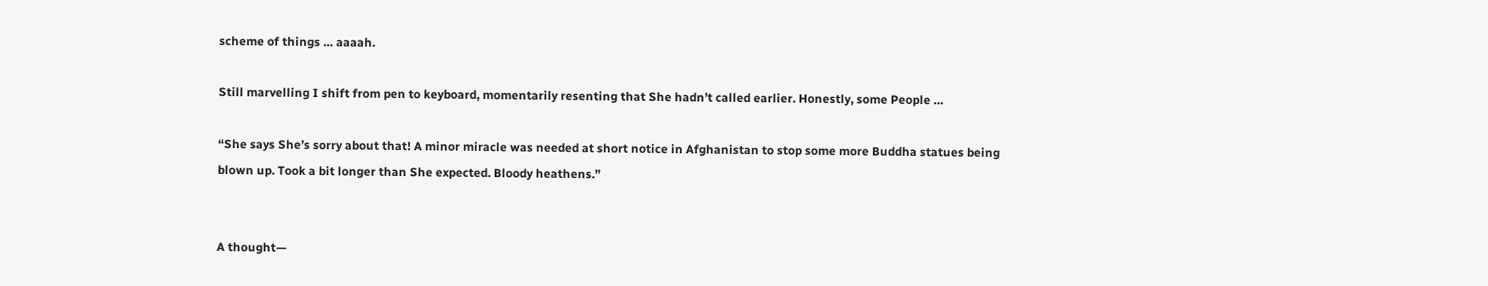scheme of things … aaaah.

Still marvelling I shift from pen to keyboard, momentarily resenting that She hadn’t called earlier. Honestly, some People …

“She says She’s sorry about that! A minor miracle was needed at short notice in Afghanistan to stop some more Buddha statues being blown up. Took a bit longer than She expected. Bloody heathens.”


A thought—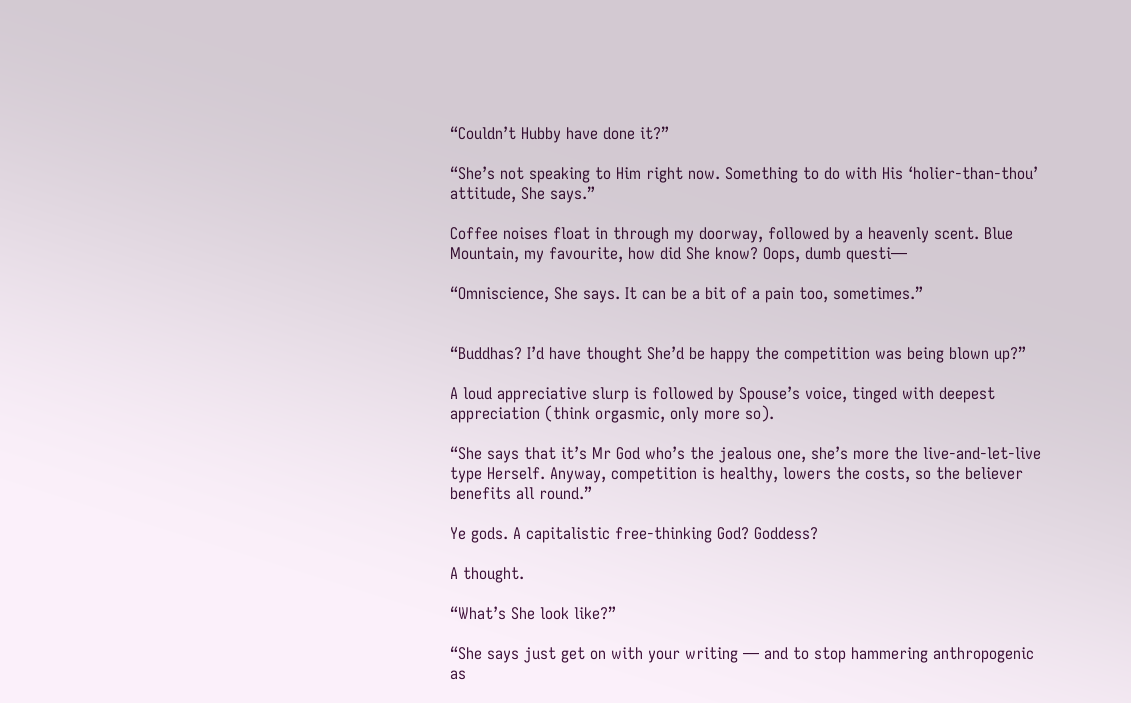“Couldn’t Hubby have done it?”

“She’s not speaking to Him right now. Something to do with His ‘holier-than-thou’ attitude, She says.”

Coffee noises float in through my doorway, followed by a heavenly scent. Blue Mountain, my favourite, how did She know? Oops, dumb questi—

“Omniscience, She says. It can be a bit of a pain too, sometimes.”


“Buddhas? I’d have thought She’d be happy the competition was being blown up?”

A loud appreciative slurp is followed by Spouse’s voice, tinged with deepest appreciation (think orgasmic, only more so).

“She says that it’s Mr God who’s the jealous one, she’s more the live-and-let-live type Herself. Anyway, competition is healthy, lowers the costs, so the believer benefits all round.”

Ye gods. A capitalistic free-thinking God? Goddess?

A thought.

“What’s She look like?”

“She says just get on with your writing — and to stop hammering anthropogenic as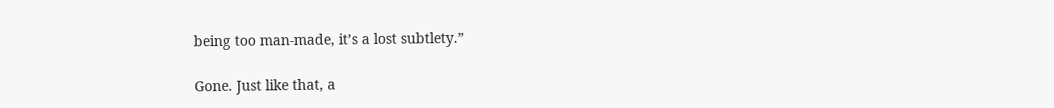being too man-made, it’s a lost subtlety.”

Gone. Just like that, a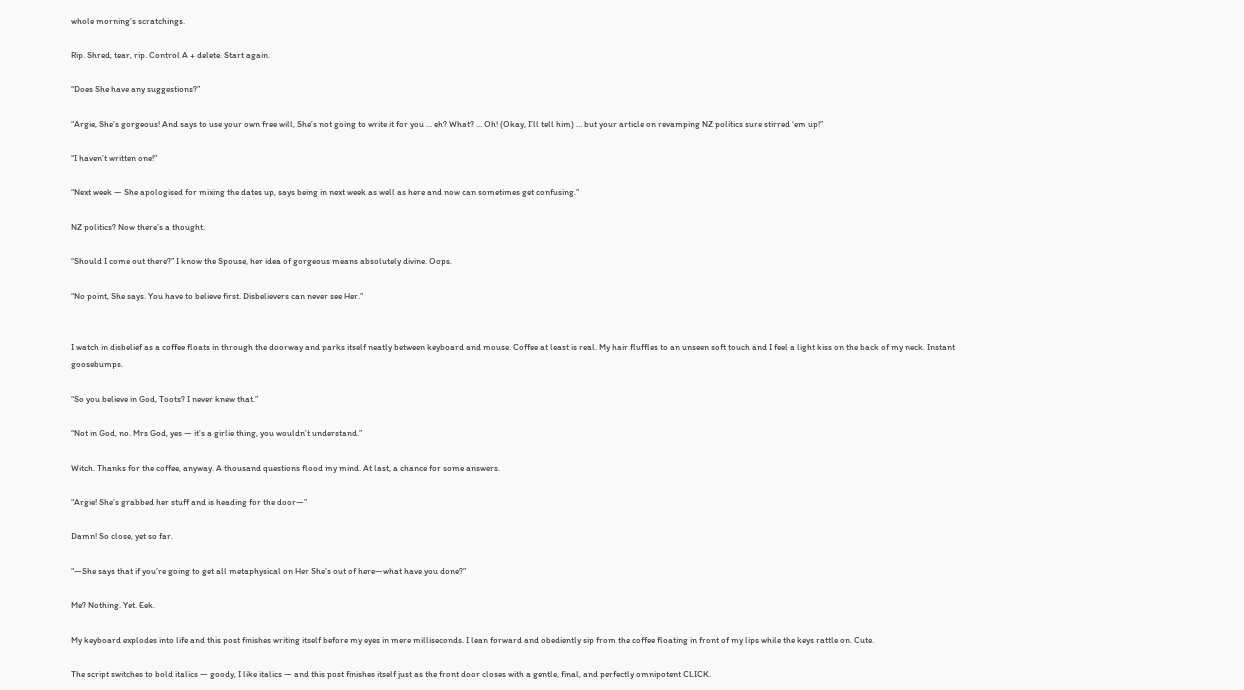whole morning’s scratchings.

Rip. Shred, tear, rip. Control A + delete. Start again.

“Does She have any suggestions?”

“Argie, She’s gorgeous! And says to use your own free will, She’s not going to write it for you … eh? What? … Oh! (Okay, I’ll tell him) … but your article on revamping NZ politics sure stirred ‘em up!”

“I haven’t written one!”

“Next week — She apologised for mixing the dates up, says being in next week as well as here and now can sometimes get confusing.”

NZ politics? Now there’s a thought.

“Should I come out there?” I know the Spouse, her idea of gorgeous means absolutely divine. Oops.

“No point, She says. You have to believe first. Disbelievers can never see Her.”


I watch in disbelief as a coffee floats in through the doorway and parks itself neatly between keyboard and mouse. Coffee at least is real. My hair fluffles to an unseen soft touch and I feel a light kiss on the back of my neck. Instant goosebumps.

“So you believe in God, Toots? I never knew that.”

“Not in God, no. Mrs God, yes — it’s a girlie thing, you wouldn’t understand.”

Witch. Thanks for the coffee, anyway. A thousand questions flood my mind. At last, a chance for some answers.

“Argie! She’s grabbed her stuff and is heading for the door—”

Damn! So close, yet so far.

“—She says that if you’re going to get all metaphysical on Her She’s out of here—what have you done?”

Me? Nothing. Yet. Eek.

My keyboard explodes into life and this post finishes writing itself before my eyes in mere milliseconds. I lean forward and obediently sip from the coffee floating in front of my lips while the keys rattle on. Cute.

The script switches to bold italics — goody, I like italics — and this post finishes itself just as the front door closes with a gentle, final, and perfectly omnipotent CLICK.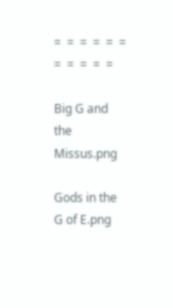=  =  =  =  =  =  =  =  =  =  =

Big G and the Missus.png

Gods in the G of E.png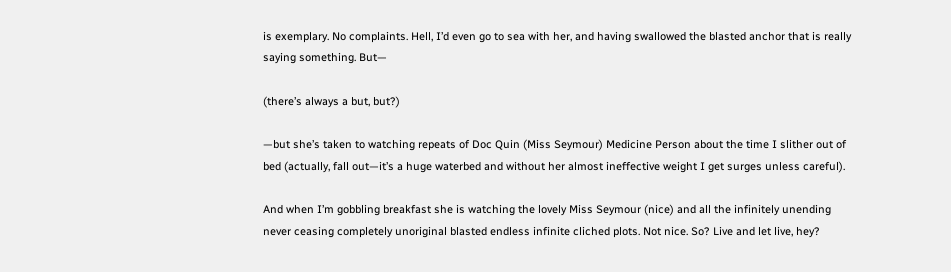is exemplary. No complaints. Hell, I’d even go to sea with her, and having swallowed the blasted anchor that is really saying something. But—

(there’s always a but, but?)

—but she’s taken to watching repeats of Doc Quin (Miss Seymour) Medicine Person about the time I slither out of bed (actually, fall out—it’s a huge waterbed and without her almost ineffective weight I get surges unless careful).

And when I’m gobbling breakfast she is watching the lovely Miss Seymour (nice) and all the infinitely unending never ceasing completely unoriginal blasted endless infinite cliched plots. Not nice. So? Live and let live, hey?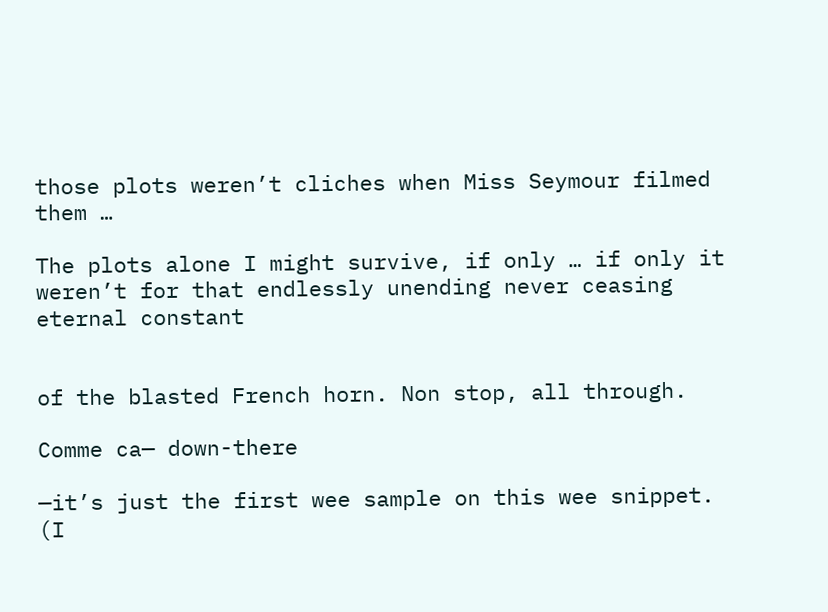those plots weren’t cliches when Miss Seymour filmed them …

The plots alone I might survive, if only … if only it weren’t for that endlessly unending never ceasing eternal constant


of the blasted French horn. Non stop, all through.

Comme ca— down-there

—it’s just the first wee sample on this wee snippet. (I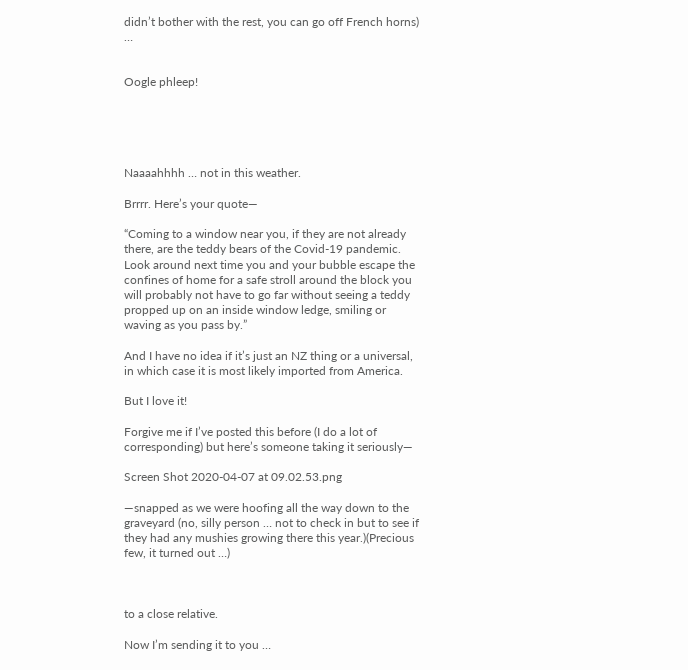didn’t bother with the rest, you can go off French horns) …


Oogle phleep!





Naaaahhhh … not in this weather.

Brrrr. Here’s your quote—

“Coming to a window near you, if they are not already there, are the teddy bears of the Covid-19 pandemic. Look around next time you and your bubble escape the confines of home for a safe stroll around the block you will probably not have to go far without seeing a teddy propped up on an inside window ledge, smiling or waving as you pass by.”

And I have no idea if it’s just an NZ thing or a universal, in which case it is most likely imported from America.

But I love it!

Forgive me if I’ve posted this before (I do a lot of corresponding) but here’s someone taking it seriously—

Screen Shot 2020-04-07 at 09.02.53.png

—snapped as we were hoofing all the way down to the graveyard (no, silly person … not to check in but to see if they had any mushies growing there this year.)(Precious few, it turned out …)



to a close relative.

Now I’m sending it to you …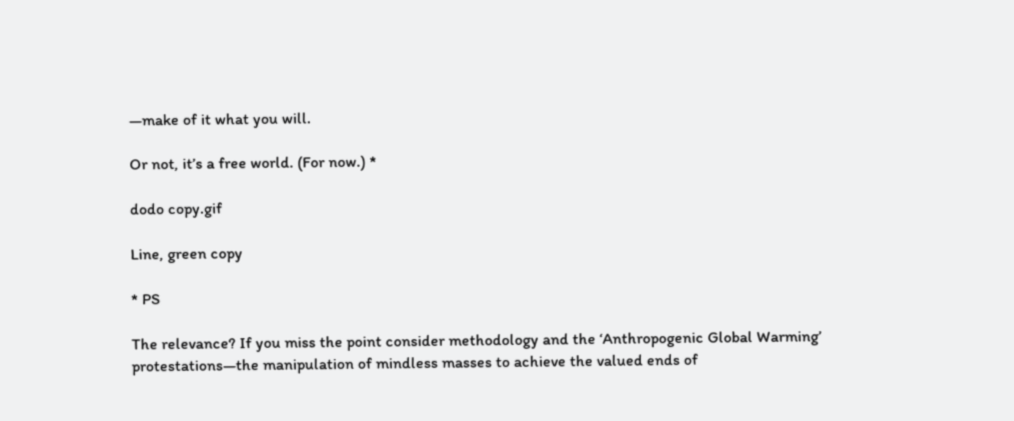—make of it what you will.

Or not, it’s a free world. (For now.) *

dodo copy.gif

Line, green copy

* PS

The relevance? If you miss the point consider methodology and the ‘Anthropogenic Global Warming’ protestations—the manipulation of mindless masses to achieve the valued ends of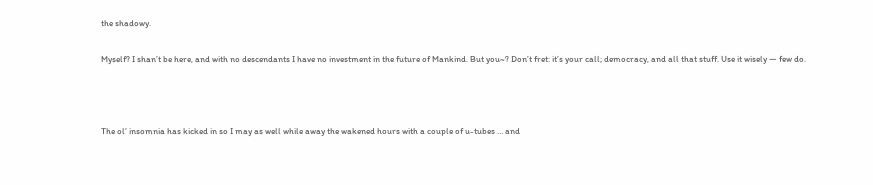the shadowy.

Myself? I shan’t be here, and with no descendants I have no investment in the future of Mankind. But you~? Don’t fret: it’s your call; democracy, and all that stuff. Use it wisely — few do.



The ol’ insomnia has kicked in so I may as well while away the wakened hours with a couple of u-tubes … and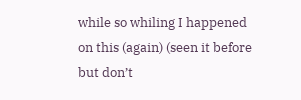while so whiling I happened on this (again) (seen it before but don’t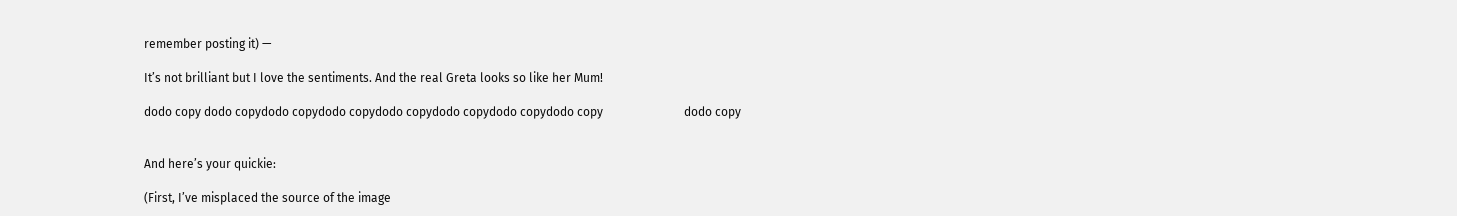remember posting it) —

It’s not brilliant but I love the sentiments. And the real Greta looks so like her Mum!

dodo copy dodo copydodo copydodo copydodo copydodo copydodo copydodo copy                           dodo copy


And here’s your quickie:

(First, I’ve misplaced the source of the image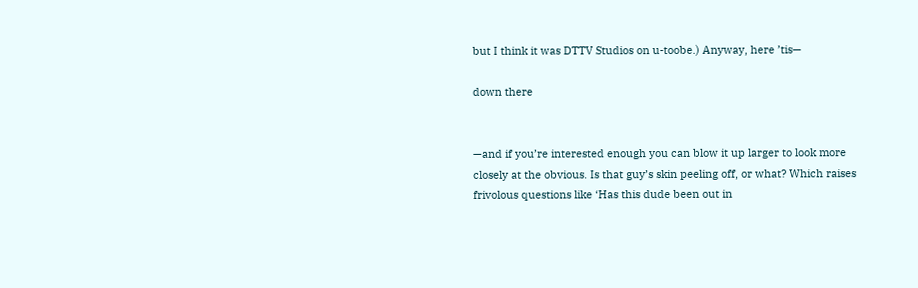but I think it was DTTV Studios on u-toobe.) Anyway, here ’tis—

down there


—and if you’re interested enough you can blow it up larger to look more closely at the obvious. Is that guy’s skin peeling off, or what? Which raises frivolous questions like ‘Has this dude been out in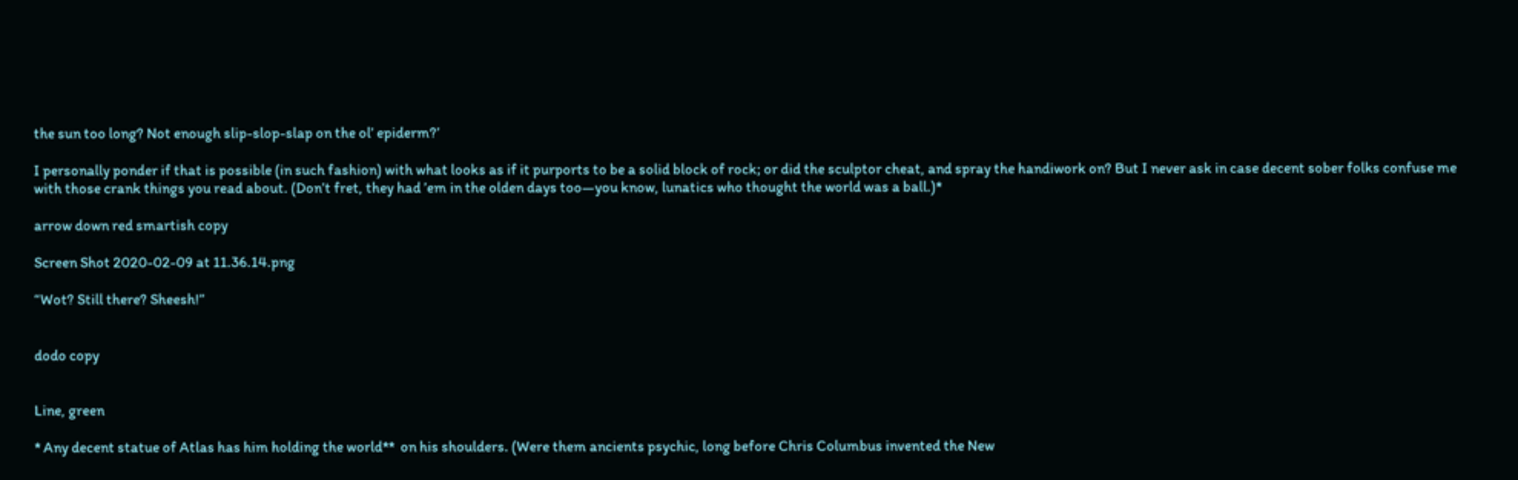the sun too long? Not enough slip-slop-slap on the ol’ epiderm?’

I personally ponder if that is possible (in such fashion) with what looks as if it purports to be a solid block of rock; or did the sculptor cheat, and spray the handiwork on? But I never ask in case decent sober folks confuse me with those crank things you read about. (Don’t fret, they had ’em in the olden days too—you know, lunatics who thought the world was a ball.)*

arrow down red smartish copy

Screen Shot 2020-02-09 at 11.36.14.png

“Wot? Still there? Sheesh!”


dodo copy


Line, green

* Any decent statue of Atlas has him holding the world**  on his shoulders. (Were them ancients psychic, long before Chris Columbus invented the New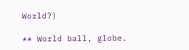World?)

** World ball, globe.